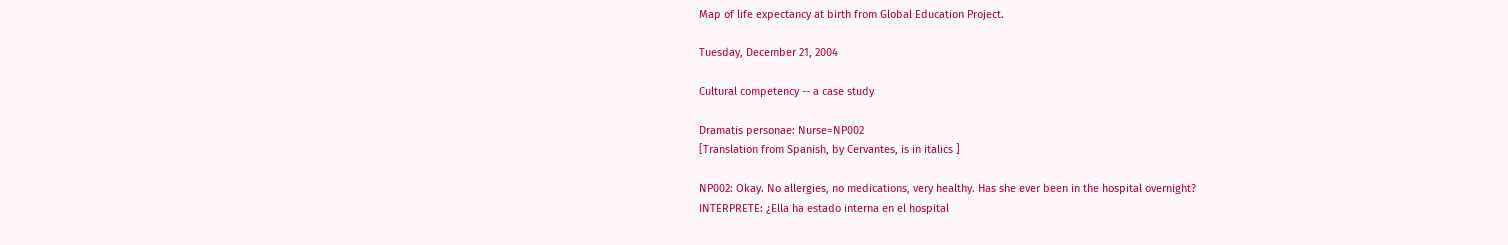Map of life expectancy at birth from Global Education Project.

Tuesday, December 21, 2004

Cultural competency -- a case study

Dramatis personae: Nurse=NP002
[Translation from Spanish, by Cervantes, is in italics ]

NP002: Okay. No allergies, no medications, very healthy. Has she ever been in the hospital overnight?
INTERPRETE: ¿Ella ha estado interna en el hospital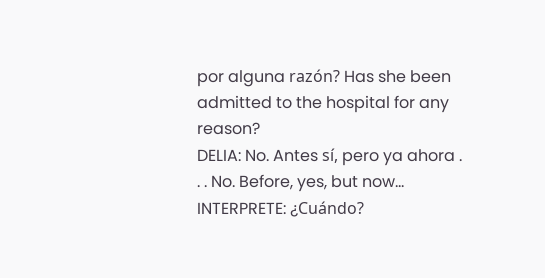por alguna razón? Has she been admitted to the hospital for any reason?
DELIA: No. Antes sí, pero ya ahora . . . No. Before, yes, but now...
INTERPRETE: ¿Cuándo?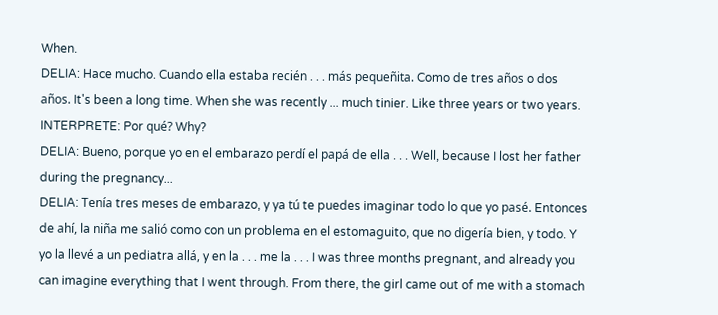When.
DELIA: Hace mucho. Cuando ella estaba recién . . . más pequeñita. Como de tres años o dos años. It's been a long time. When she was recently ... much tinier. Like three years or two years.
INTERPRETE: Por qué? Why?
DELIA: Bueno, porque yo en el embarazo perdí el papá de ella . . . Well, because I lost her father during the pregnancy...
DELIA: Tenía tres meses de embarazo, y ya tú te puedes imaginar todo lo que yo pasé. Entonces de ahí, la niña me salió como con un problema en el estomaguito, que no digería bien, y todo. Y yo la llevé a un pediatra allá, y en la . . . me la . . . I was three months pregnant, and already you can imagine everything that I went through. From there, the girl came out of me with a stomach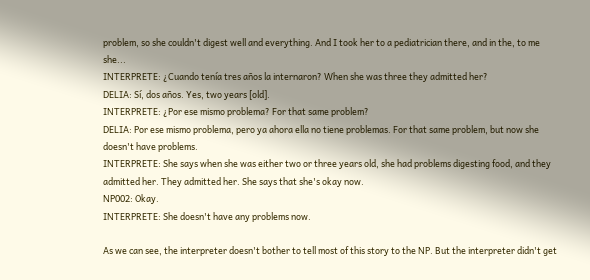problem, so she couldn't digest well and everything. And I took her to a pediatrician there, and in the, to me she...
INTERPRETE: ¿Cuando tenía tres años la internaron? When she was three they admitted her?
DELIA: Sí, dos años. Yes, two years [old].
INTERPRETE: ¿Por ese mismo problema? For that same problem?
DELIA: Por ese mismo problema, pero ya ahora ella no tiene problemas. For that same problem, but now she doesn't have problems.
INTERPRETE: She says when she was either two or three years old, she had problems digesting food, and they admitted her. They admitted her. She says that she's okay now.
NP002: Okay.
INTERPRETE: She doesn't have any problems now.

As we can see, the interpreter doesn't bother to tell most of this story to the NP. But the interpreter didn't get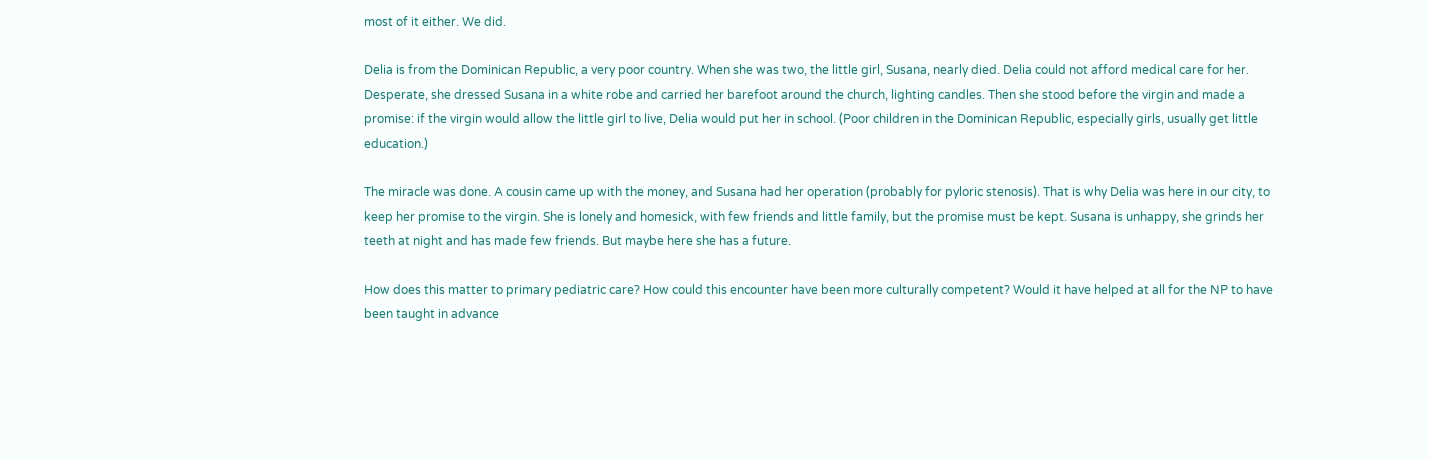most of it either. We did.

Delia is from the Dominican Republic, a very poor country. When she was two, the little girl, Susana, nearly died. Delia could not afford medical care for her. Desperate, she dressed Susana in a white robe and carried her barefoot around the church, lighting candles. Then she stood before the virgin and made a promise: if the virgin would allow the little girl to live, Delia would put her in school. (Poor children in the Dominican Republic, especially girls, usually get little education.)

The miracle was done. A cousin came up with the money, and Susana had her operation (probably for pyloric stenosis). That is why Delia was here in our city, to keep her promise to the virgin. She is lonely and homesick, with few friends and little family, but the promise must be kept. Susana is unhappy, she grinds her teeth at night and has made few friends. But maybe here she has a future.

How does this matter to primary pediatric care? How could this encounter have been more culturally competent? Would it have helped at all for the NP to have been taught in advance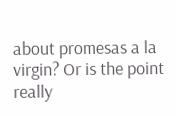about promesas a la virgin? Or is the point really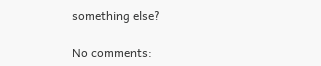something else?

No comments: